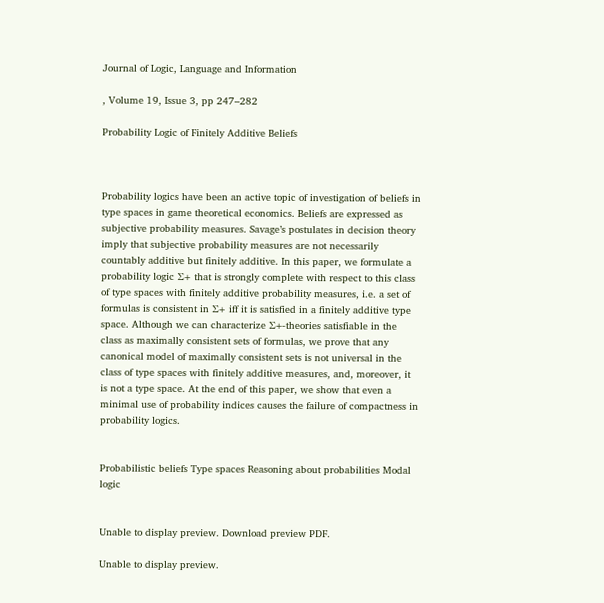Journal of Logic, Language and Information

, Volume 19, Issue 3, pp 247–282

Probability Logic of Finitely Additive Beliefs



Probability logics have been an active topic of investigation of beliefs in type spaces in game theoretical economics. Beliefs are expressed as subjective probability measures. Savage’s postulates in decision theory imply that subjective probability measures are not necessarily countably additive but finitely additive. In this paper, we formulate a probability logic Σ+ that is strongly complete with respect to this class of type spaces with finitely additive probability measures, i.e. a set of formulas is consistent in Σ+ iff it is satisfied in a finitely additive type space. Although we can characterize Σ+-theories satisfiable in the class as maximally consistent sets of formulas, we prove that any canonical model of maximally consistent sets is not universal in the class of type spaces with finitely additive measures, and, moreover, it is not a type space. At the end of this paper, we show that even a minimal use of probability indices causes the failure of compactness in probability logics.


Probabilistic beliefs Type spaces Reasoning about probabilities Modal logic


Unable to display preview. Download preview PDF.

Unable to display preview.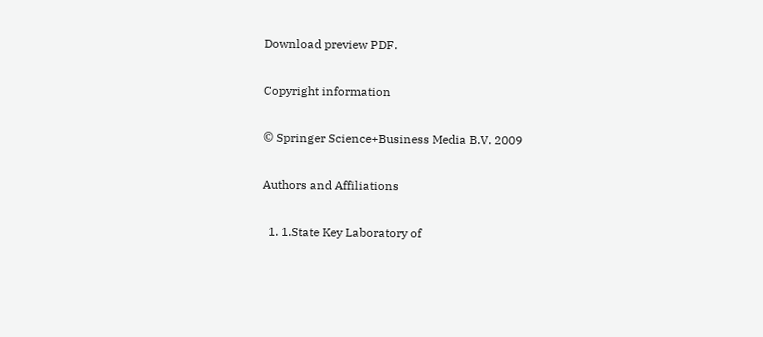Download preview PDF.

Copyright information

© Springer Science+Business Media B.V. 2009

Authors and Affiliations

  1. 1.State Key Laboratory of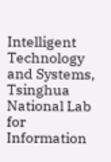Intelligent Technology and Systems, Tsinghua National Lab for Information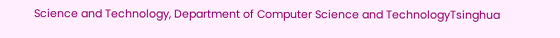Science and Technology, Department of Computer Science and TechnologyTsinghua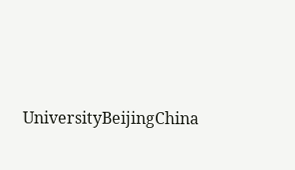UniversityBeijingChina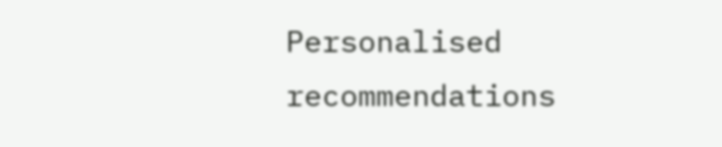Personalised recommendations